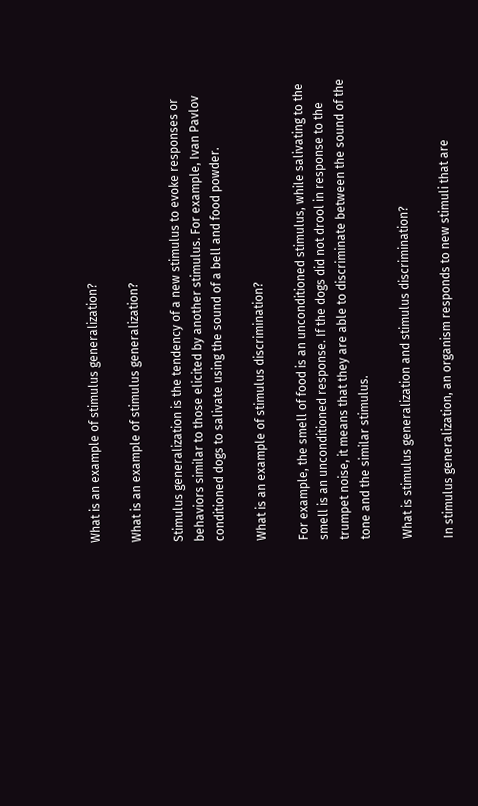What is an example of stimulus generalization?

What is an example of stimulus generalization?

Stimulus generalization is the tendency of a new stimulus to evoke responses or behaviors similar to those elicited by another stimulus. For example, Ivan Pavlov conditioned dogs to salivate using the sound of a bell and food powder.

What is an example of stimulus discrimination?

For example, the smell of food is an unconditioned stimulus, while salivating to the smell is an unconditioned response. If the dogs did not drool in response to the trumpet noise, it means that they are able to discriminate between the sound of the tone and the similar stimulus.

What is stimulus generalization and stimulus discrimination?

In stimulus generalization, an organism responds to new stimuli that are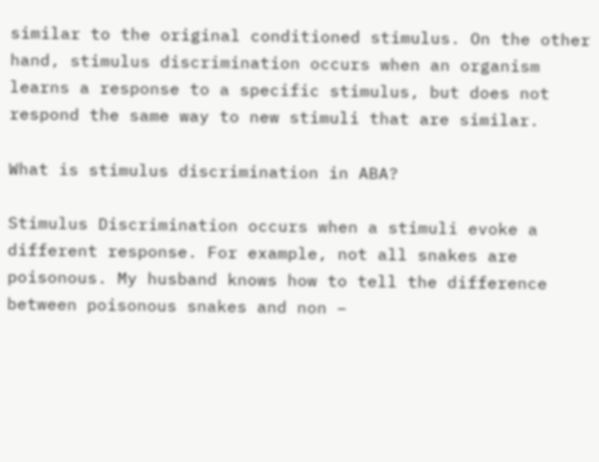similar to the original conditioned stimulus. On the other hand, stimulus discrimination occurs when an organism learns a response to a specific stimulus, but does not respond the same way to new stimuli that are similar.

What is stimulus discrimination in ABA?

Stimulus Discrimination occurs when a stimuli evoke a different response. For example, not all snakes are poisonous. My husband knows how to tell the difference between poisonous snakes and non –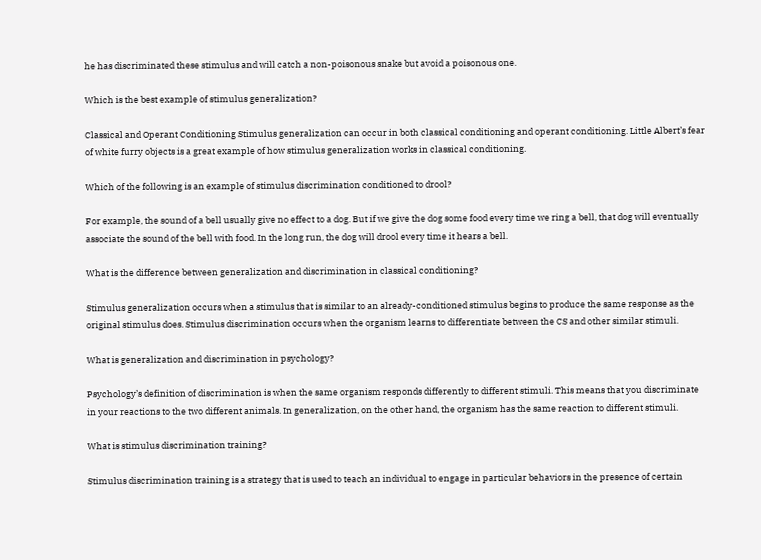he has discriminated these stimulus and will catch a non-poisonous snake but avoid a poisonous one.

Which is the best example of stimulus generalization?

Classical and Operant Conditioning Stimulus generalization can occur in both classical conditioning and operant conditioning. Little Albert’s fear of white furry objects is a great example of how stimulus generalization works in classical conditioning.

Which of the following is an example of stimulus discrimination conditioned to drool?

For example, the sound of a bell usually give no effect to a dog. But if we give the dog some food every time we ring a bell, that dog will eventually associate the sound of the bell with food. In the long run, the dog will drool every time it hears a bell.

What is the difference between generalization and discrimination in classical conditioning?

Stimulus generalization occurs when a stimulus that is similar to an already-conditioned stimulus begins to produce the same response as the original stimulus does. Stimulus discrimination occurs when the organism learns to differentiate between the CS and other similar stimuli.

What is generalization and discrimination in psychology?

Psychology’s definition of discrimination is when the same organism responds differently to different stimuli. This means that you discriminate in your reactions to the two different animals. In generalization, on the other hand, the organism has the same reaction to different stimuli.

What is stimulus discrimination training?

Stimulus discrimination training is a strategy that is used to teach an individual to engage in particular behaviors in the presence of certain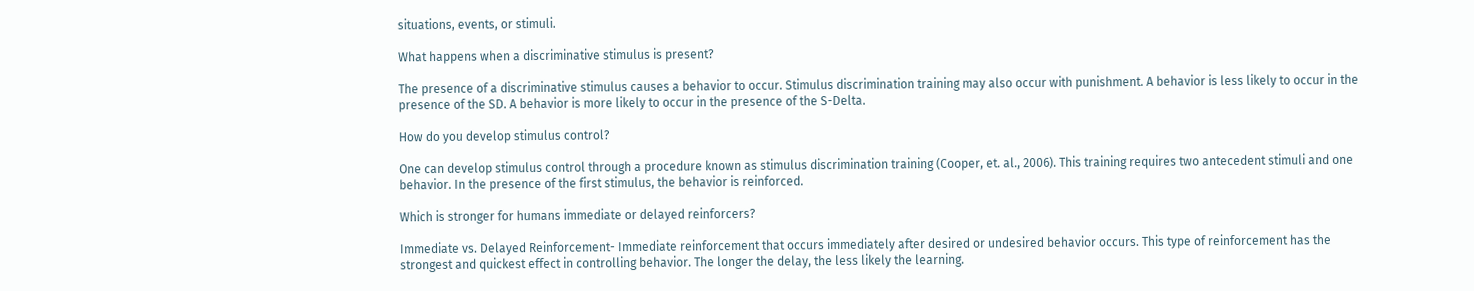situations, events, or stimuli.

What happens when a discriminative stimulus is present?

The presence of a discriminative stimulus causes a behavior to occur. Stimulus discrimination training may also occur with punishment. A behavior is less likely to occur in the presence of the SD. A behavior is more likely to occur in the presence of the S-Delta.

How do you develop stimulus control?

One can develop stimulus control through a procedure known as stimulus discrimination training (Cooper, et. al., 2006). This training requires two antecedent stimuli and one behavior. In the presence of the first stimulus, the behavior is reinforced.

Which is stronger for humans immediate or delayed reinforcers?

Immediate vs. Delayed Reinforcement- Immediate reinforcement that occurs immediately after desired or undesired behavior occurs. This type of reinforcement has the strongest and quickest effect in controlling behavior. The longer the delay, the less likely the learning.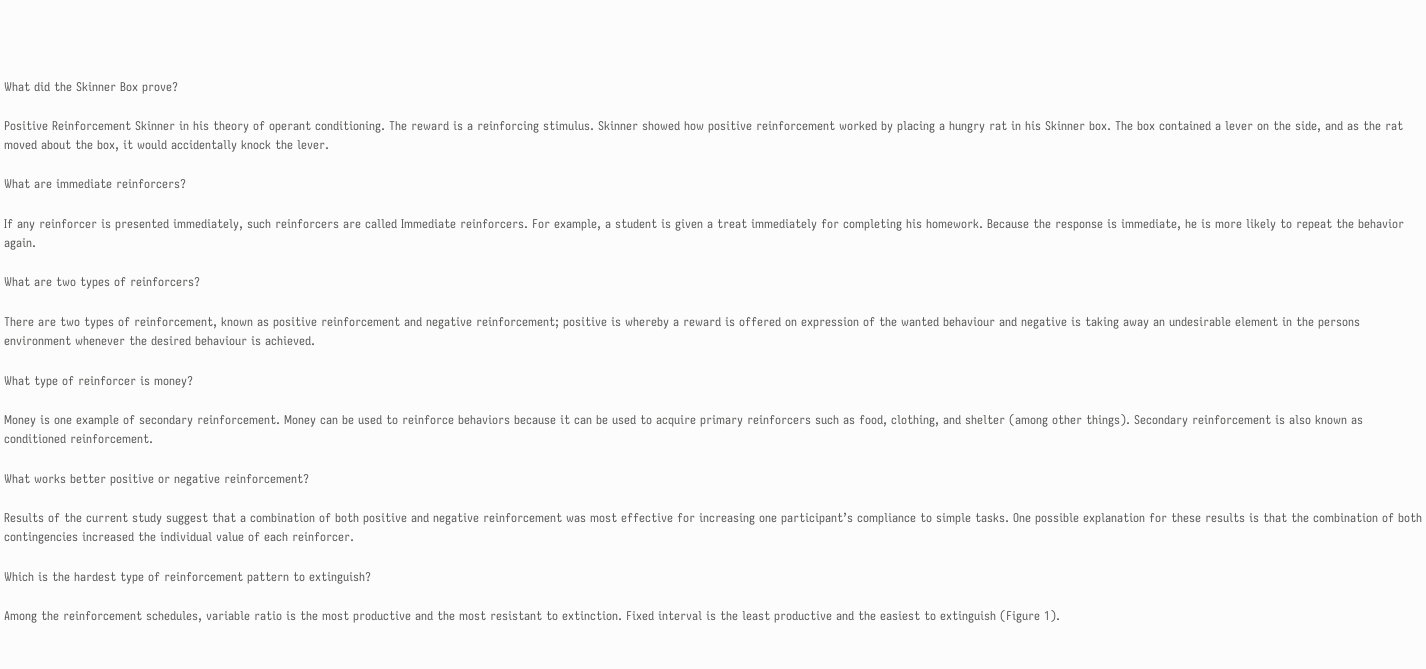What did the Skinner Box prove?

Positive Reinforcement Skinner in his theory of operant conditioning. The reward is a reinforcing stimulus. Skinner showed how positive reinforcement worked by placing a hungry rat in his Skinner box. The box contained a lever on the side, and as the rat moved about the box, it would accidentally knock the lever.

What are immediate reinforcers?

If any reinforcer is presented immediately, such reinforcers are called Immediate reinforcers. For example, a student is given a treat immediately for completing his homework. Because the response is immediate, he is more likely to repeat the behavior again.

What are two types of reinforcers?

There are two types of reinforcement, known as positive reinforcement and negative reinforcement; positive is whereby a reward is offered on expression of the wanted behaviour and negative is taking away an undesirable element in the persons environment whenever the desired behaviour is achieved.

What type of reinforcer is money?

Money is one example of secondary reinforcement. Money can be used to reinforce behaviors because it can be used to acquire primary reinforcers such as food, clothing, and shelter (among other things). Secondary reinforcement is also known as conditioned reinforcement.

What works better positive or negative reinforcement?

Results of the current study suggest that a combination of both positive and negative reinforcement was most effective for increasing one participant’s compliance to simple tasks. One possible explanation for these results is that the combination of both contingencies increased the individual value of each reinforcer.

Which is the hardest type of reinforcement pattern to extinguish?

Among the reinforcement schedules, variable ratio is the most productive and the most resistant to extinction. Fixed interval is the least productive and the easiest to extinguish (Figure 1).